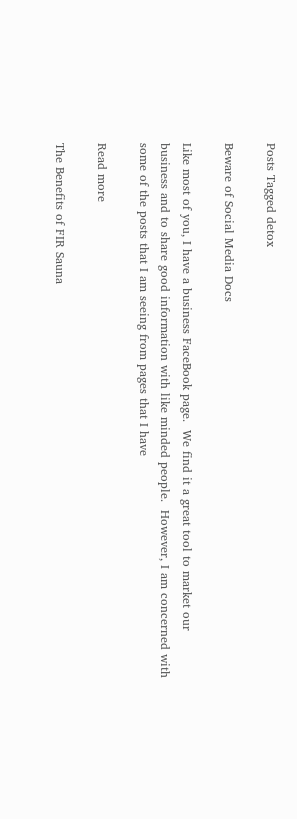Posts Tagged detox

Beware of Social Media Docs

Like most of you, I have a business FaceBook page.  We find it a great tool to market our business and to share good information with like minded people.  However, I am concerned with some of the posts that I am seeing from pages that I have

Read more

The Benefits of FIR Sauna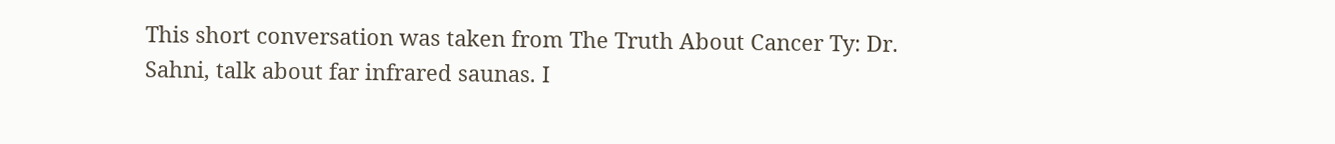This short conversation was taken from The Truth About Cancer Ty: Dr. Sahni, talk about far infrared saunas. I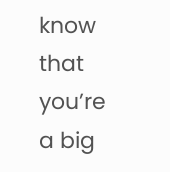know that you’re a big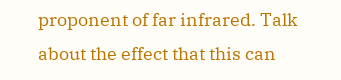proponent of far infrared. Talk about the effect that this can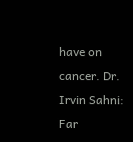have on cancer. Dr. Irvin Sahni: Far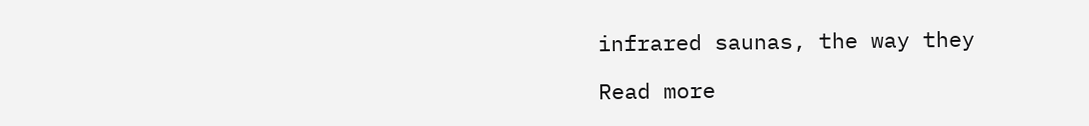infrared saunas, the way they

Read more